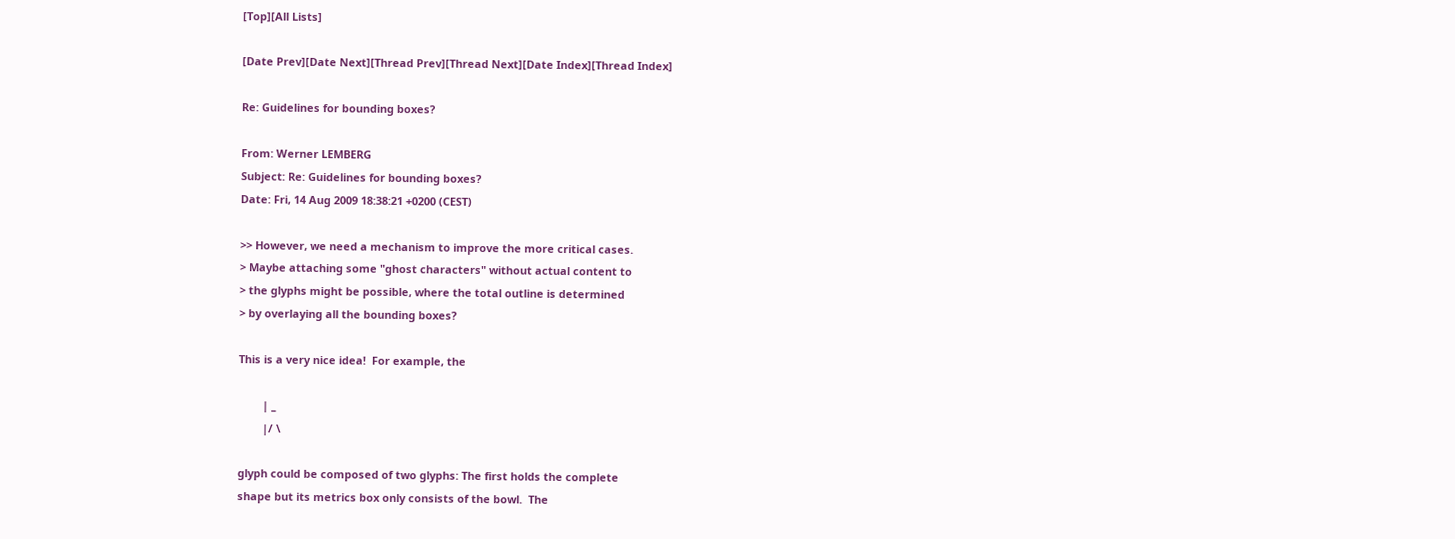[Top][All Lists]

[Date Prev][Date Next][Thread Prev][Thread Next][Date Index][Thread Index]

Re: Guidelines for bounding boxes?

From: Werner LEMBERG
Subject: Re: Guidelines for bounding boxes?
Date: Fri, 14 Aug 2009 18:38:21 +0200 (CEST)

>> However, we need a mechanism to improve the more critical cases.
> Maybe attaching some "ghost characters" without actual content to
> the glyphs might be possible, where the total outline is determined
> by overlaying all the bounding boxes?

This is a very nice idea!  For example, the

        | _
        |/ \

glyph could be composed of two glyphs: The first holds the complete
shape but its metrics box only consists of the bowl.  The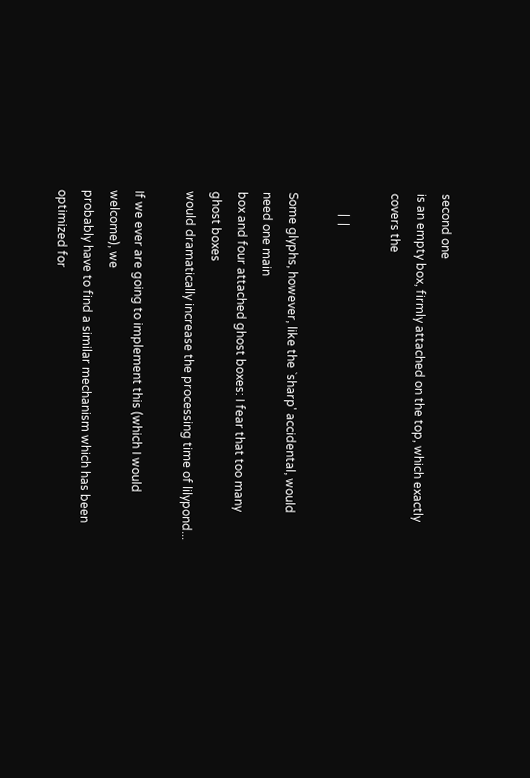second one
is an empty box, firmly attached on the top, which exactly covers the

       |  |

Some glyphs, however, like the `sharp' accidental, would need one main
box and four attached ghost boxes: I fear that too many ghost boxes
would dramatically increase the processing time of lilypond...

If we ever are going to implement this (which I would welcome), we
probably have to find a similar mechanism which has been optimized for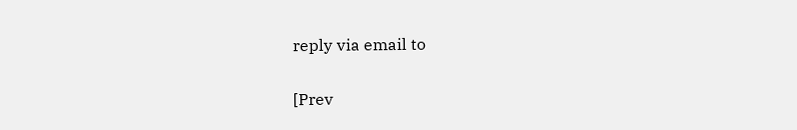reply via email to

[Prev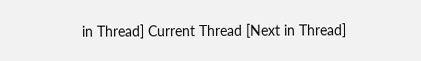in Thread] Current Thread [Next in Thread]